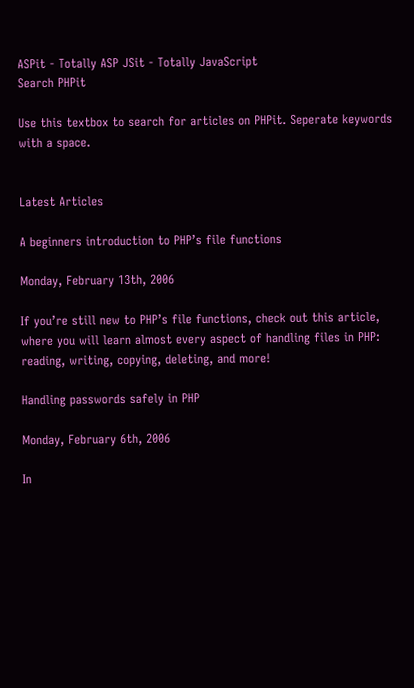ASPit - Totally ASP JSit - Totally JavaScript
Search PHPit

Use this textbox to search for articles on PHPit. Seperate keywords with a space.


Latest Articles

A beginners introduction to PHP’s file functions

Monday, February 13th, 2006

If you’re still new to PHP’s file functions, check out this article, where you will learn almost every aspect of handling files in PHP: reading, writing, copying, deleting, and more!

Handling passwords safely in PHP

Monday, February 6th, 2006

In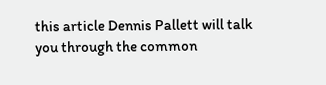this article Dennis Pallett will talk you through the common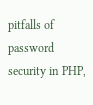pitfalls of password security in PHP,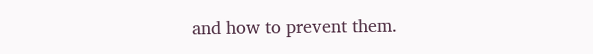and how to prevent them.